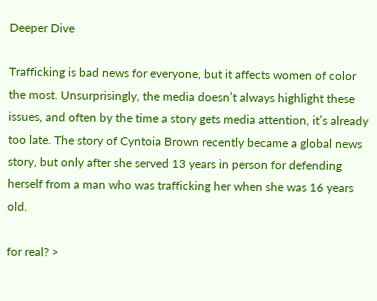Deeper Dive

Trafficking is bad news for everyone, but it affects women of color the most. Unsurprisingly, the media doesn’t always highlight these issues, and often by the time a story gets media attention, it’s already too late. The story of Cyntoia Brown recently became a global news story, but only after she served 13 years in person for defending herself from a man who was trafficking her when she was 16 years old.

for real? >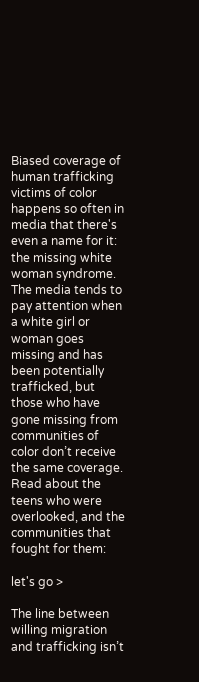Biased coverage of human trafficking victims of color happens so often in media that there's even a name for it: the missing white woman syndrome. The media tends to pay attention when a white girl or woman goes missing and has been potentially trafficked, but those who have gone missing from communities of color don’t receive the same coverage. Read about the teens who were overlooked, and the communities that fought for them:

let's go >

The line between willing migration and trafficking isn’t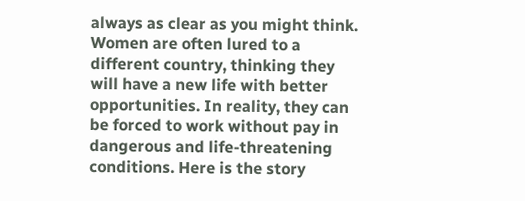always as clear as you might think. Women are often lured to a different country, thinking they will have a new life with better opportunities. In reality, they can be forced to work without pay in dangerous and life-threatening conditions. Here is the story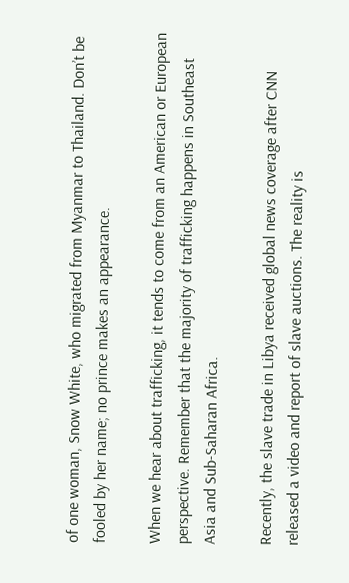of one woman, Snow White, who migrated from Myanmar to Thailand. Don’t be fooled by her name; no prince makes an appearance.

When we hear about trafficking, it tends to come from an American or European perspective. Remember that the majority of trafficking happens in Southeast Asia and Sub-Saharan Africa.

Recently, the slave trade in Libya received global news coverage after CNN released a video and report of slave auctions. The reality is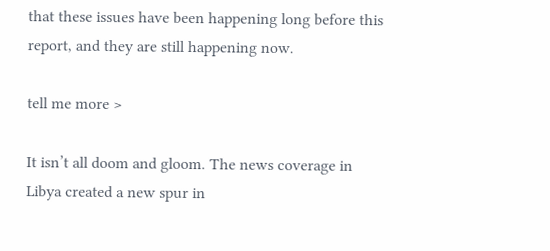that these issues have been happening long before this report, and they are still happening now.

tell me more >

It isn’t all doom and gloom. The news coverage in Libya created a new spur in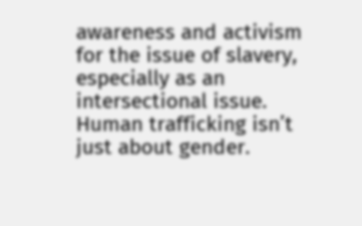awareness and activism for the issue of slavery, especially as an intersectional issue. Human trafficking isn’t just about gender.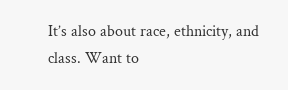It’s also about race, ethnicity, and class. Want to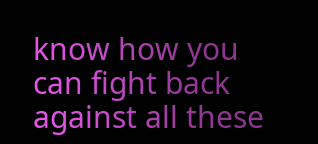know how you can fight back against all these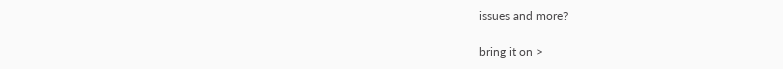issues and more?

bring it on >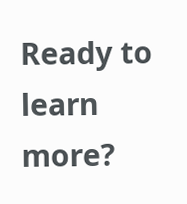Ready to learn more?